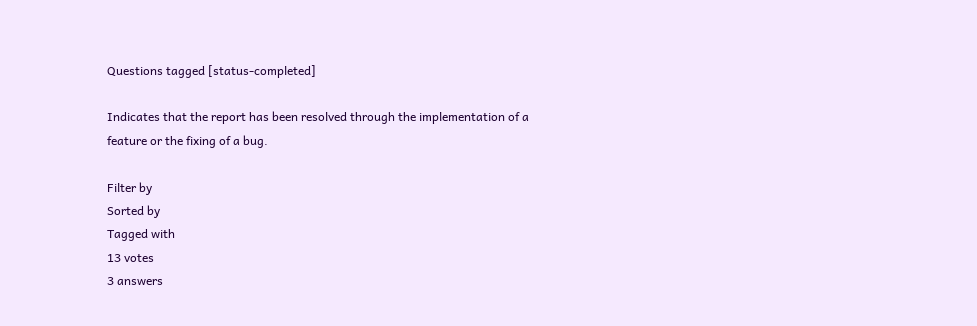Questions tagged [status-completed]

Indicates that the report has been resolved through the implementation of a feature or the fixing of a bug.

Filter by
Sorted by
Tagged with
13 votes
3 answers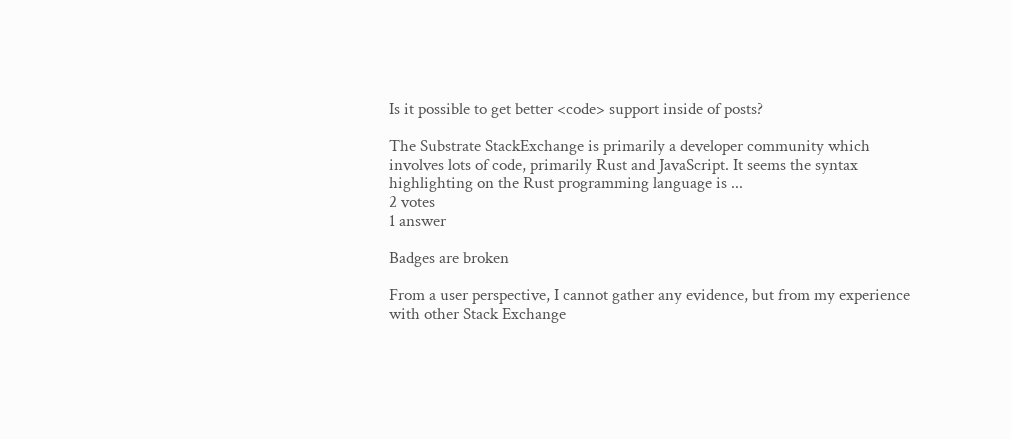Is it possible to get better <code> support inside of posts?

The Substrate StackExchange is primarily a developer community which involves lots of code, primarily Rust and JavaScript. It seems the syntax highlighting on the Rust programming language is ...
2 votes
1 answer

Badges are broken

From a user perspective, I cannot gather any evidence, but from my experience with other Stack Exchange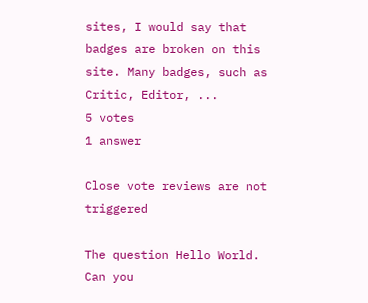sites, I would say that badges are broken on this site. Many badges, such as Critic, Editor, ...
5 votes
1 answer

Close vote reviews are not triggered

The question Hello World. Can you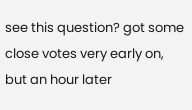see this question? got some close votes very early on, but an hour later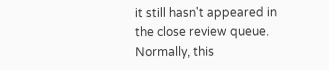it still hasn't appeared in the close review queue. Normally, this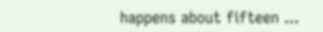happens about fifteen ...